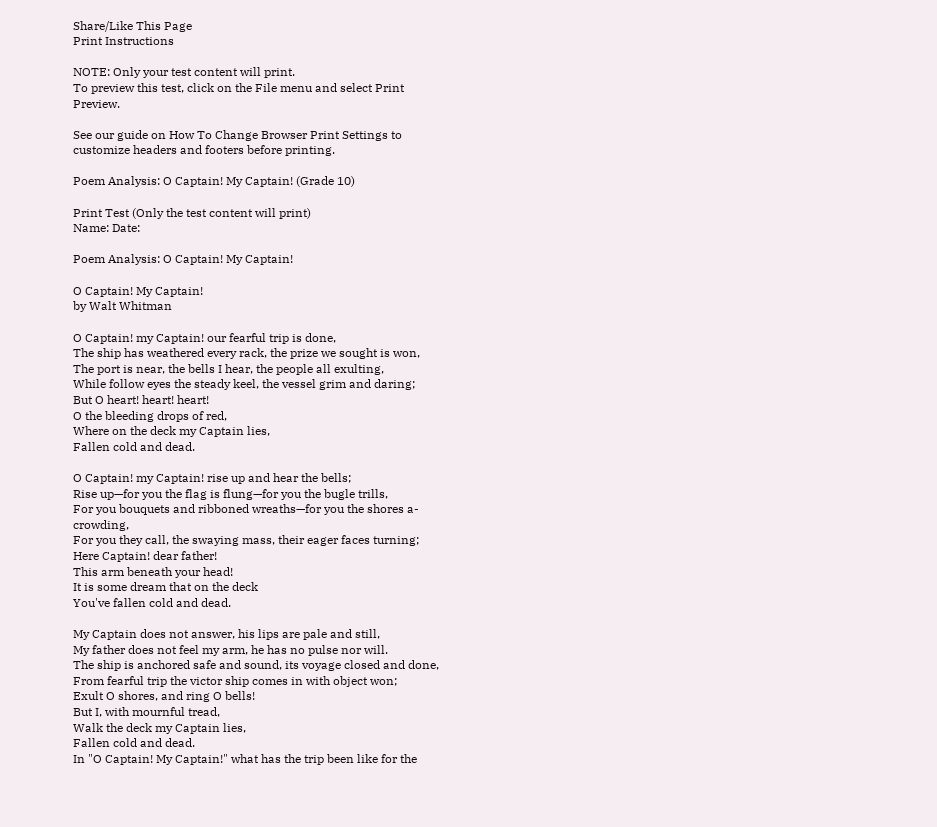Share/Like This Page
Print Instructions

NOTE: Only your test content will print.
To preview this test, click on the File menu and select Print Preview.

See our guide on How To Change Browser Print Settings to customize headers and footers before printing.

Poem Analysis: O Captain! My Captain! (Grade 10)

Print Test (Only the test content will print)
Name: Date:

Poem Analysis: O Captain! My Captain!

O Captain! My Captain!
by Walt Whitman

O Captain! my Captain! our fearful trip is done,
The ship has weathered every rack, the prize we sought is won,
The port is near, the bells I hear, the people all exulting,
While follow eyes the steady keel, the vessel grim and daring;
But O heart! heart! heart!
O the bleeding drops of red,
Where on the deck my Captain lies,
Fallen cold and dead.

O Captain! my Captain! rise up and hear the bells;
Rise up—for you the flag is flung—for you the bugle trills,
For you bouquets and ribboned wreaths—for you the shores a-crowding,
For you they call, the swaying mass, their eager faces turning;
Here Captain! dear father!
This arm beneath your head!
It is some dream that on the deck
You've fallen cold and dead.

My Captain does not answer, his lips are pale and still,
My father does not feel my arm, he has no pulse nor will.
The ship is anchored safe and sound, its voyage closed and done,
From fearful trip the victor ship comes in with object won;
Exult O shores, and ring O bells!
But I, with mournful tread,
Walk the deck my Captain lies,
Fallen cold and dead.
In "O Captain! My Captain!" what has the trip been like for the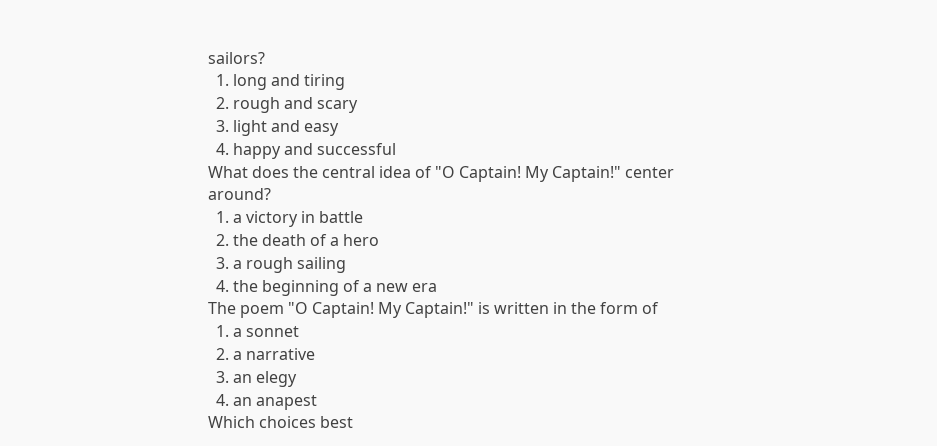sailors?
  1. long and tiring
  2. rough and scary
  3. light and easy
  4. happy and successful
What does the central idea of "O Captain! My Captain!" center around?
  1. a victory in battle
  2. the death of a hero
  3. a rough sailing
  4. the beginning of a new era
The poem "O Captain! My Captain!" is written in the form of
  1. a sonnet
  2. a narrative
  3. an elegy
  4. an anapest
Which choices best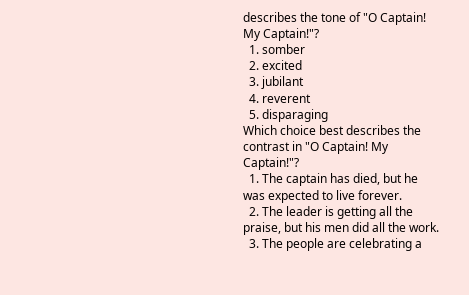describes the tone of "O Captain! My Captain!"?
  1. somber
  2. excited
  3. jubilant
  4. reverent
  5. disparaging
Which choice best describes the contrast in "O Captain! My Captain!"?
  1. The captain has died, but he was expected to live forever.
  2. The leader is getting all the praise, but his men did all the work.
  3. The people are celebrating a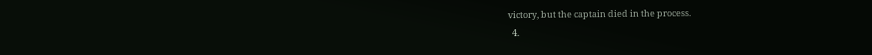victory, but the captain died in the process.
  4.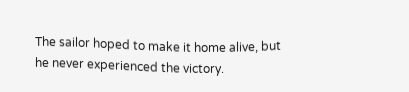The sailor hoped to make it home alive, but he never experienced the victory.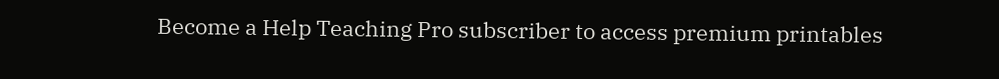Become a Help Teaching Pro subscriber to access premium printables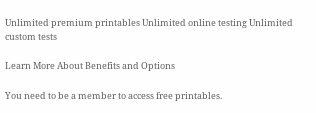Unlimited premium printables Unlimited online testing Unlimited custom tests

Learn More About Benefits and Options

You need to be a member to access free printables.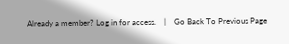Already a member? Log in for access.    |    Go Back To Previous Page